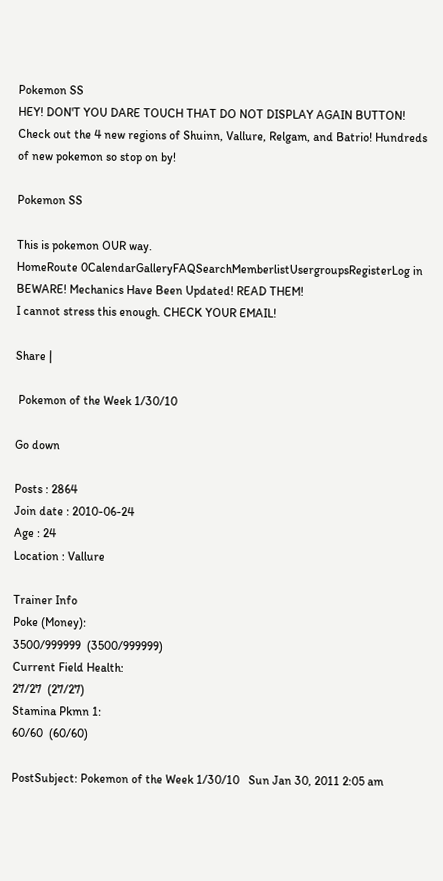Pokemon SS
HEY! DON'T YOU DARE TOUCH THAT DO NOT DISPLAY AGAIN BUTTON! Check out the 4 new regions of Shuinn, Vallure, Relgam, and Batrio! Hundreds of new pokemon so stop on by!

Pokemon SS

This is pokemon OUR way.
HomeRoute 0CalendarGalleryFAQSearchMemberlistUsergroupsRegisterLog in
BEWARE! Mechanics Have Been Updated! READ THEM!
I cannot stress this enough. CHECK YOUR EMAIL!

Share |

 Pokemon of the Week 1/30/10

Go down

Posts : 2864
Join date : 2010-06-24
Age : 24
Location : Vallure

Trainer Info
Poke (Money):
3500/999999  (3500/999999)
Current Field Health:
27/27  (27/27)
Stamina Pkmn 1:
60/60  (60/60)

PostSubject: Pokemon of the Week 1/30/10   Sun Jan 30, 2011 2:05 am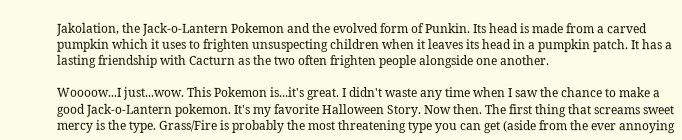Jakolation, the Jack-o-Lantern Pokemon and the evolved form of Punkin. Its head is made from a carved pumpkin which it uses to frighten unsuspecting children when it leaves its head in a pumpkin patch. It has a lasting friendship with Cacturn as the two often frighten people alongside one another.

Woooow...I just...wow. This Pokemon is...it's great. I didn't waste any time when I saw the chance to make a good Jack-o-Lantern pokemon. It's my favorite Halloween Story. Now then. The first thing that screams sweet mercy is the type. Grass/Fire is probably the most threatening type you can get (aside from the ever annoying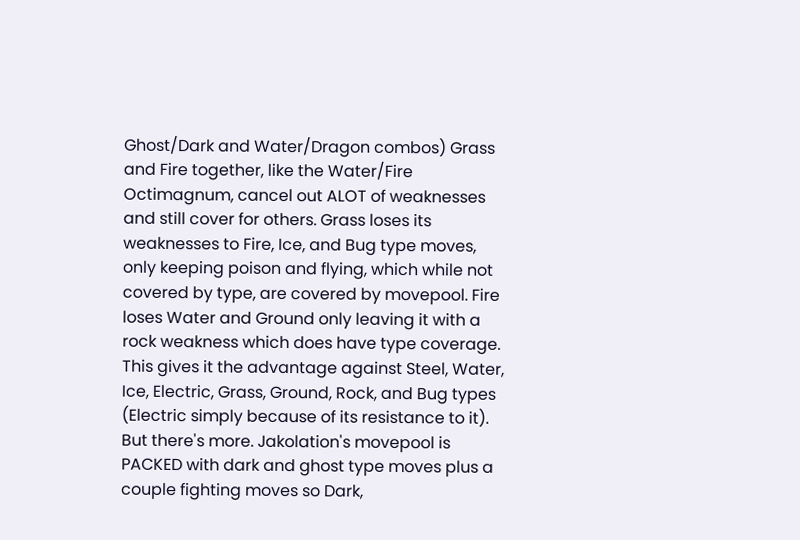Ghost/Dark and Water/Dragon combos) Grass and Fire together, like the Water/Fire Octimagnum, cancel out ALOT of weaknesses and still cover for others. Grass loses its weaknesses to Fire, Ice, and Bug type moves, only keeping poison and flying, which while not covered by type, are covered by movepool. Fire loses Water and Ground only leaving it with a rock weakness which does have type coverage. This gives it the advantage against Steel, Water, Ice, Electric, Grass, Ground, Rock, and Bug types (Electric simply because of its resistance to it). But there's more. Jakolation's movepool is PACKED with dark and ghost type moves plus a couple fighting moves so Dark,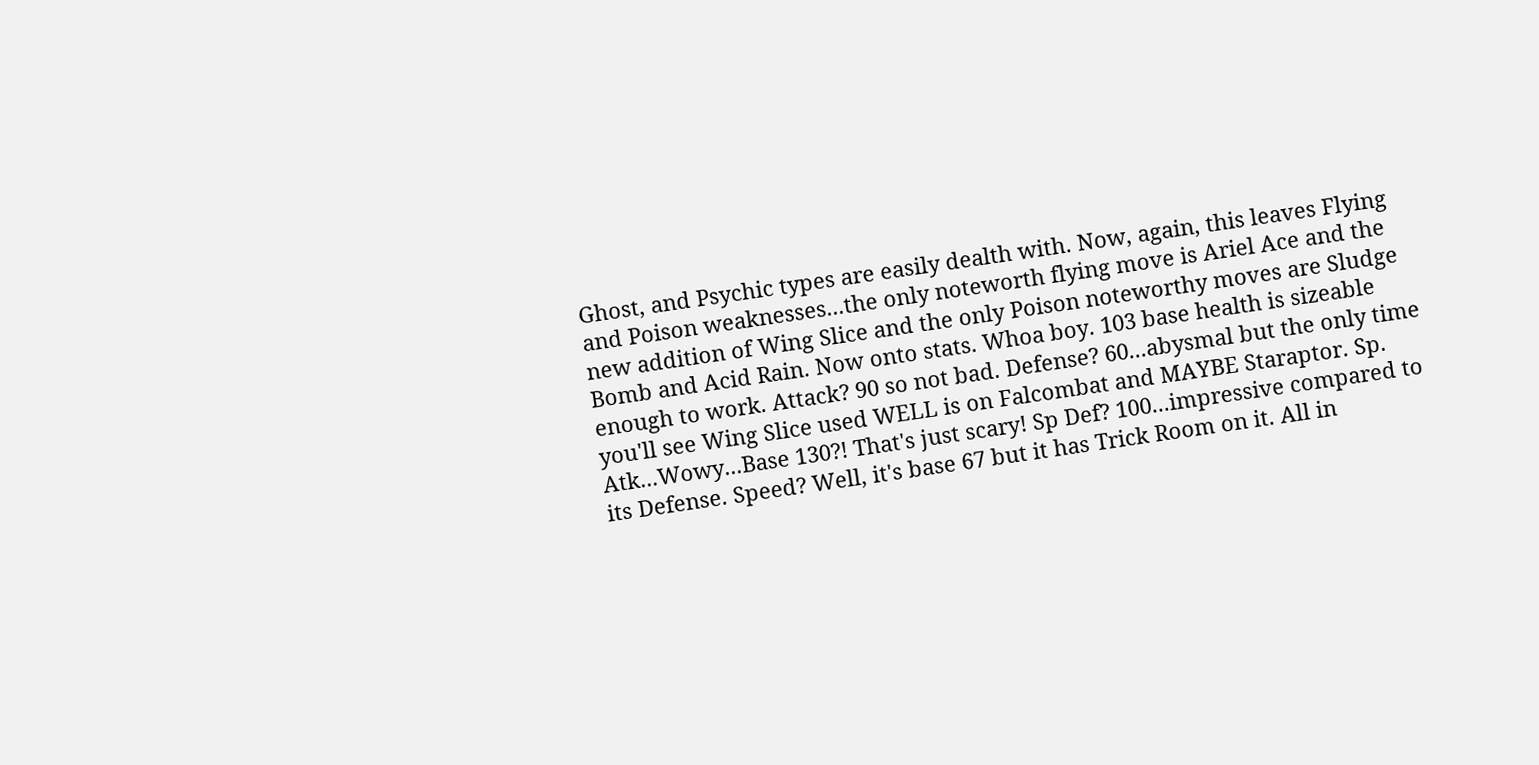Ghost, and Psychic types are easily dealth with. Now, again, this leaves Flying and Poison weaknesses...the only noteworth flying move is Ariel Ace and the new addition of Wing Slice and the only Poison noteworthy moves are Sludge Bomb and Acid Rain. Now onto stats. Whoa boy. 103 base health is sizeable enough to work. Attack? 90 so not bad. Defense? 60...abysmal but the only time you'll see Wing Slice used WELL is on Falcombat and MAYBE Staraptor. Sp. Atk...Wowy...Base 130?! That's just scary! Sp Def? 100...impressive compared to its Defense. Speed? Well, it's base 67 but it has Trick Room on it. All in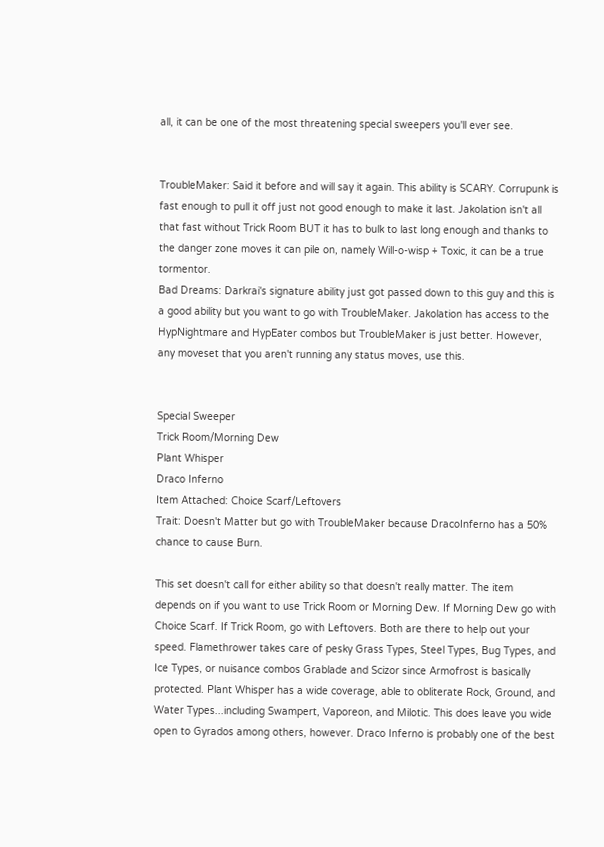all, it can be one of the most threatening special sweepers you'll ever see.


TroubleMaker: Said it before and will say it again. This ability is SCARY. Corrupunk is fast enough to pull it off just not good enough to make it last. Jakolation isn't all that fast without Trick Room BUT it has to bulk to last long enough and thanks to the danger zone moves it can pile on, namely Will-o-wisp + Toxic, it can be a true tormentor.
Bad Dreams: Darkrai's signature ability just got passed down to this guy and this is a good ability but you want to go with TroubleMaker. Jakolation has access to the HypNightmare and HypEater combos but TroubleMaker is just better. However, any moveset that you aren't running any status moves, use this.


Special Sweeper
Trick Room/Morning Dew
Plant Whisper
Draco Inferno
Item Attached: Choice Scarf/Leftovers
Trait: Doesn't Matter but go with TroubleMaker because DracoInferno has a 50% chance to cause Burn.

This set doesn't call for either ability so that doesn't really matter. The item depends on if you want to use Trick Room or Morning Dew. If Morning Dew go with Choice Scarf. If Trick Room, go with Leftovers. Both are there to help out your speed. Flamethrower takes care of pesky Grass Types, Steel Types, Bug Types, and Ice Types, or nuisance combos Grablade and Scizor since Armofrost is basically protected. Plant Whisper has a wide coverage, able to obliterate Rock, Ground, and Water Types...including Swampert, Vaporeon, and Milotic. This does leave you wide open to Gyrados among others, however. Draco Inferno is probably one of the best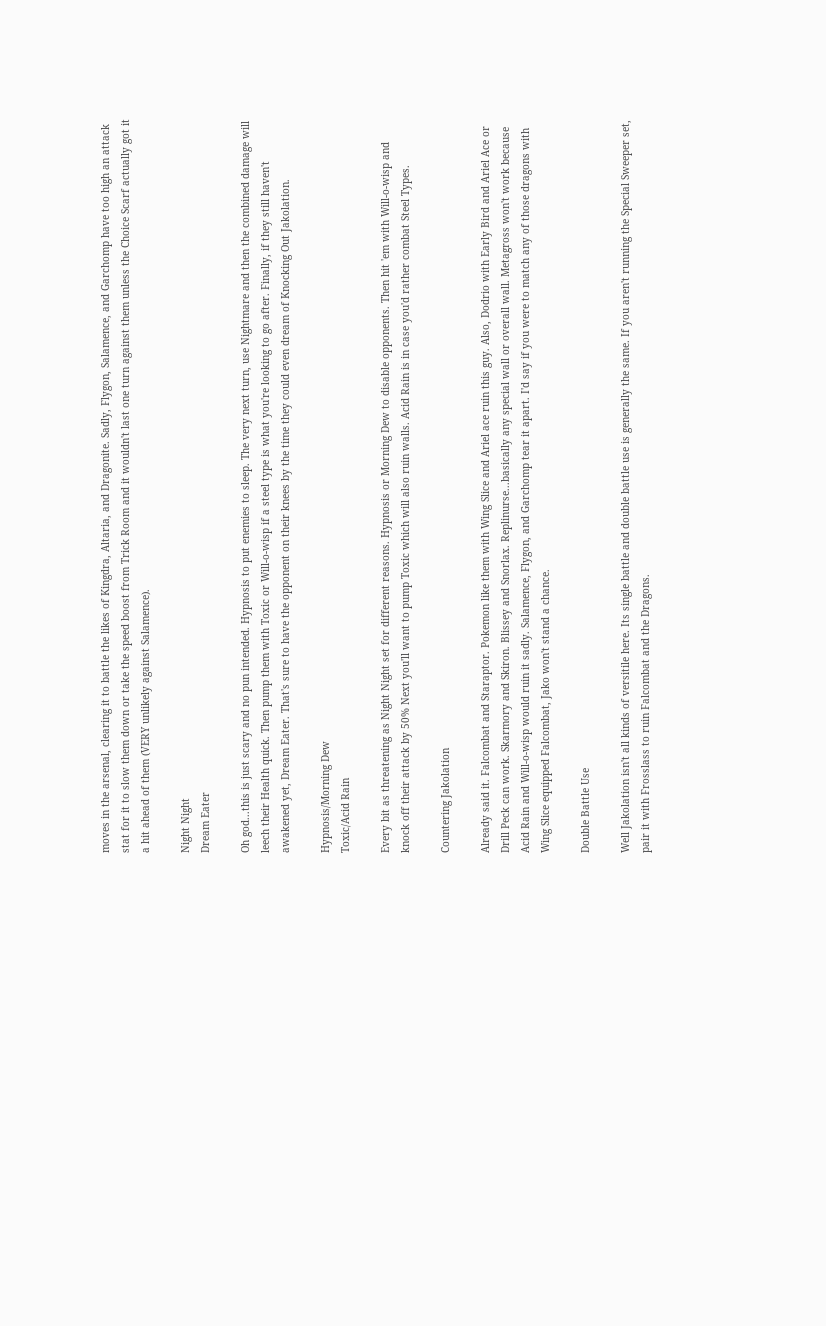moves in the arsenal, clearing it to battle the likes of Kingdra, Altaria, and Dragonite. Sadly, Flygon, Salamence, and Garchomp have too high an attack stat for it to slow them down or take the speed boost from Trick Room and it wouldn't last one turn against them unless the Choice Scarf actually got it a hit ahead of them (VERY unlikely against Salamence).

Night Night
Dream Eater

Oh god...this is just scary and no pun intended. Hypnosis to put enemies to sleep. The very next turn, use Nightmare and then the combined damage will leech their Health quick. Then pump them with Toxic or Will-o-wisp if a steel type is what you're looking to go after. Finally, if they still haven't awakened yet, Dream Eater. That's sure to have the opponent on their knees by the time they could even dream of Knocking Out Jakolation.

Hypnosis/Morning Dew
Toxic/Acid Rain

Every bit as threatening as Night Night set for different reasons. Hypnosis or Morning Dew to disable opponents. Then hit 'em with Will-o-wisp and knock off their attack by 50% Next you'll want to pump Toxic which will also ruin walls. Acid Rain is in case you'd rather combat Steel Types.

Countering Jakolation

Already said it. Falcombat and Staraptor. Pokemon like them with Wing Slice and Ariel ace ruin this guy. Also, Dodrio with Early Bird and Ariel Ace or Drill Peck can work. Skarmory and Skiron. Blissey and Snorlax. Replinurse...basically any special wall or overall wall. Metagross won't work because Acid Rain and Will-o-wisp would ruin it sadly. Salamence, Flygon, and Garchomp tear it apart. I'd say if you were to match any of those dragons with Wing Slice equipped Falcombat, Jako won't stand a chance.

Double Battle Use

Well Jakolation isn't all kinds of versitile here. Its single battle and double battle use is generally the same. If you aren't running the Special Sweeper set, pair it with Frosslass to ruin Falcombat and the Dragons.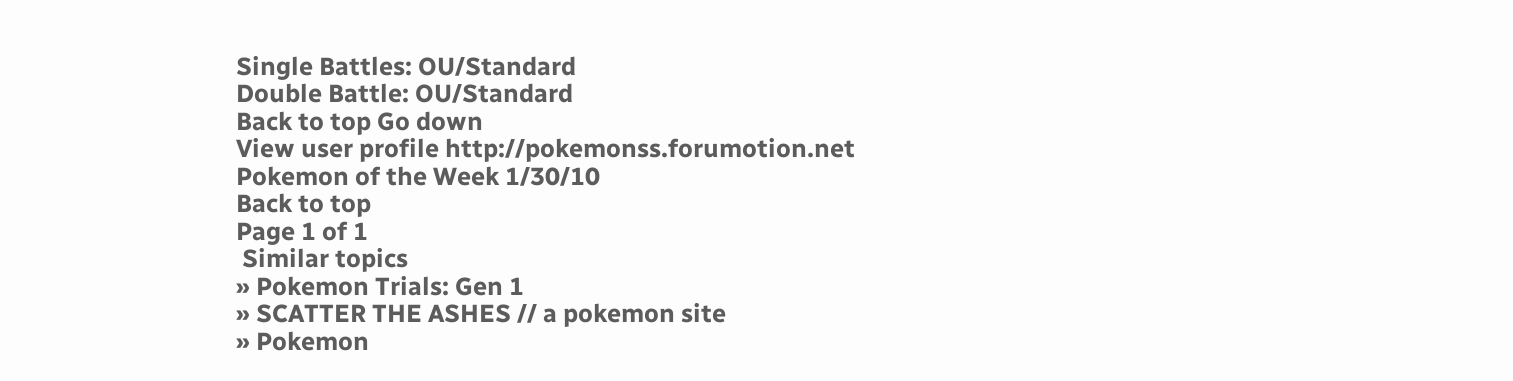Single Battles: OU/Standard
Double Battle: OU/Standard
Back to top Go down
View user profile http://pokemonss.forumotion.net
Pokemon of the Week 1/30/10
Back to top
Page 1 of 1
 Similar topics
» Pokemon Trials: Gen 1
» SCATTER THE ASHES // a pokemon site
» Pokemon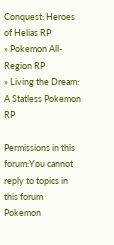Conquest: Heroes of Helias RP
» Pokemon All-Region RP
» Living the Dream: A Statless Pokemon RP

Permissions in this forum:You cannot reply to topics in this forum
Pokemon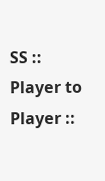SS :: Player to Player ::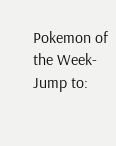Pokemon of the Week-
Jump to: